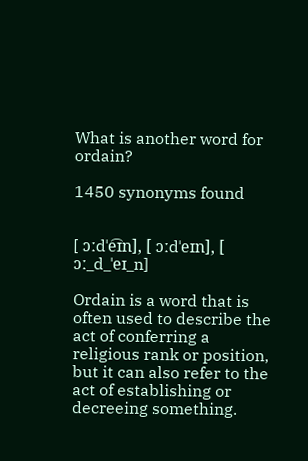What is another word for ordain?

1450 synonyms found


[ ɔːdˈe͡ɪn], [ ɔːdˈeɪn], [ ɔː_d_ˈeɪ_n]

Ordain is a word that is often used to describe the act of conferring a religious rank or position, but it can also refer to the act of establishing or decreeing something.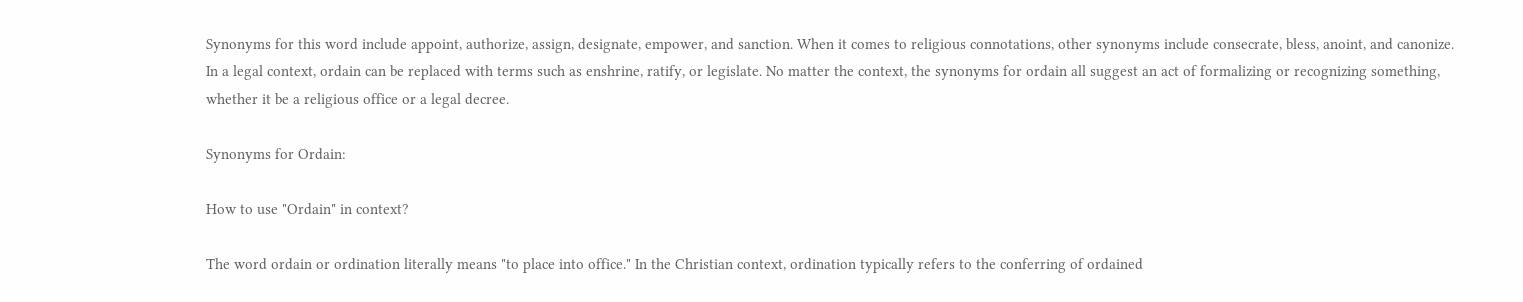Synonyms for this word include appoint, authorize, assign, designate, empower, and sanction. When it comes to religious connotations, other synonyms include consecrate, bless, anoint, and canonize. In a legal context, ordain can be replaced with terms such as enshrine, ratify, or legislate. No matter the context, the synonyms for ordain all suggest an act of formalizing or recognizing something, whether it be a religious office or a legal decree.

Synonyms for Ordain:

How to use "Ordain" in context?

The word ordain or ordination literally means "to place into office." In the Christian context, ordination typically refers to the conferring of ordained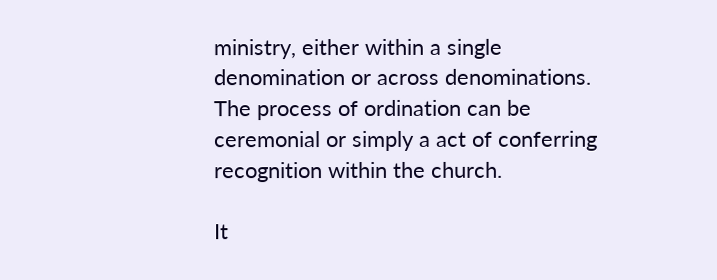ministry, either within a single denomination or across denominations. The process of ordination can be ceremonial or simply a act of conferring recognition within the church.

It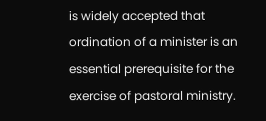is widely accepted that ordination of a minister is an essential prerequisite for the exercise of pastoral ministry.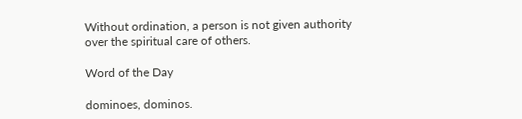Without ordination, a person is not given authority over the spiritual care of others.

Word of the Day

dominoes, dominos.